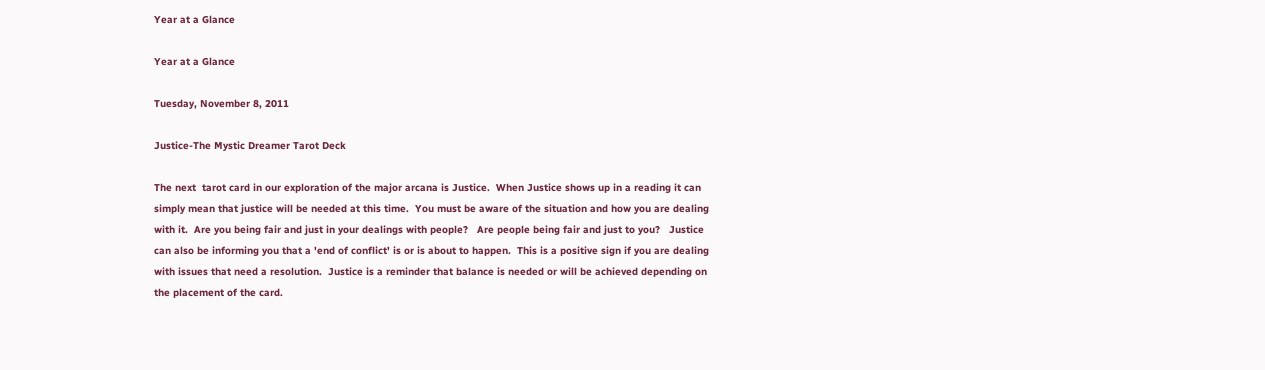Year at a Glance

Year at a Glance

Tuesday, November 8, 2011

Justice-The Mystic Dreamer Tarot Deck

The next  tarot card in our exploration of the major arcana is Justice.  When Justice shows up in a reading it can simply mean that justice will be needed at this time.  You must be aware of the situation and how you are dealing with it.  Are you being fair and just in your dealings with people?   Are people being fair and just to you?   Justice can also be informing you that a 'end of conflict' is or is about to happen.  This is a positive sign if you are dealing with issues that need a resolution.  Justice is a reminder that balance is needed or will be achieved depending on the placement of the card.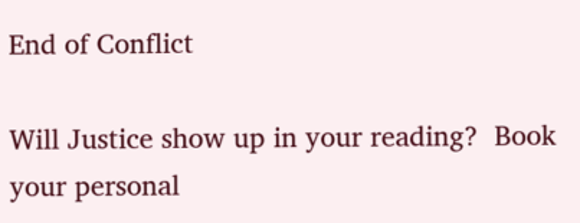End of Conflict

Will Justice show up in your reading?  Book your personal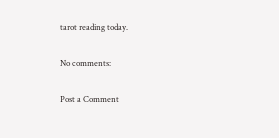tarot reading today.

No comments:

Post a Comment